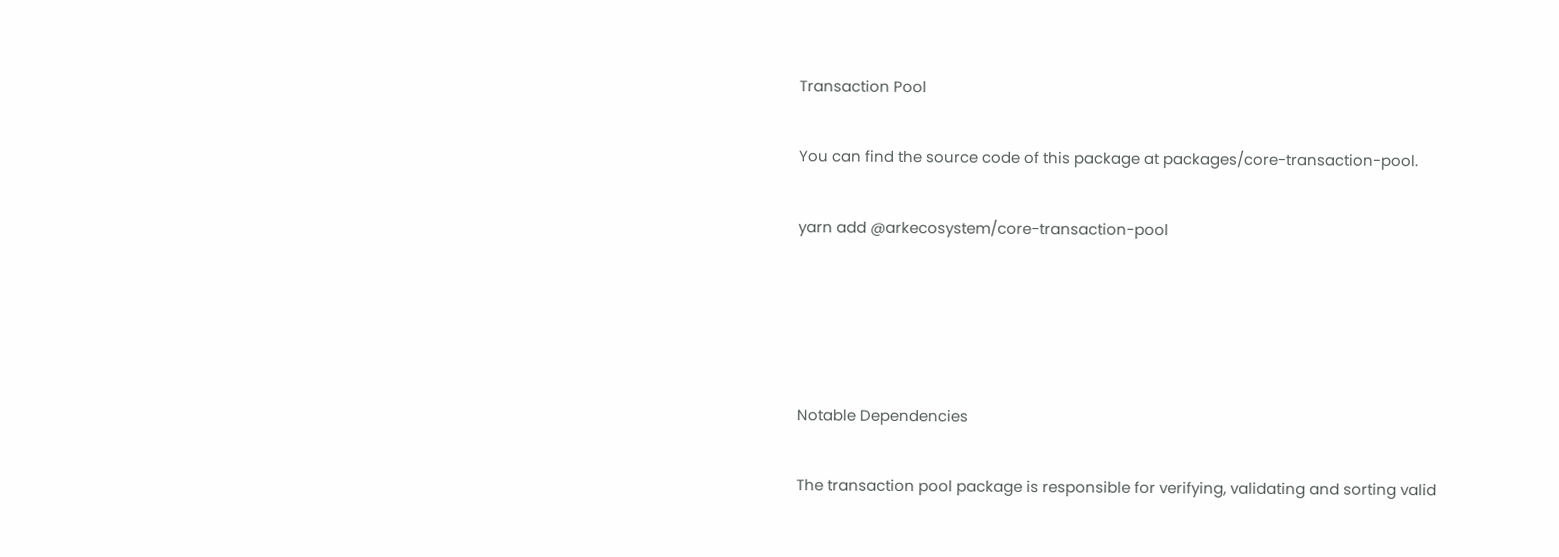Transaction Pool


You can find the source code of this package at packages/core-transaction-pool.


yarn add @arkecosystem/core-transaction-pool







Notable Dependencies


The transaction pool package is responsible for verifying, validating and sorting valid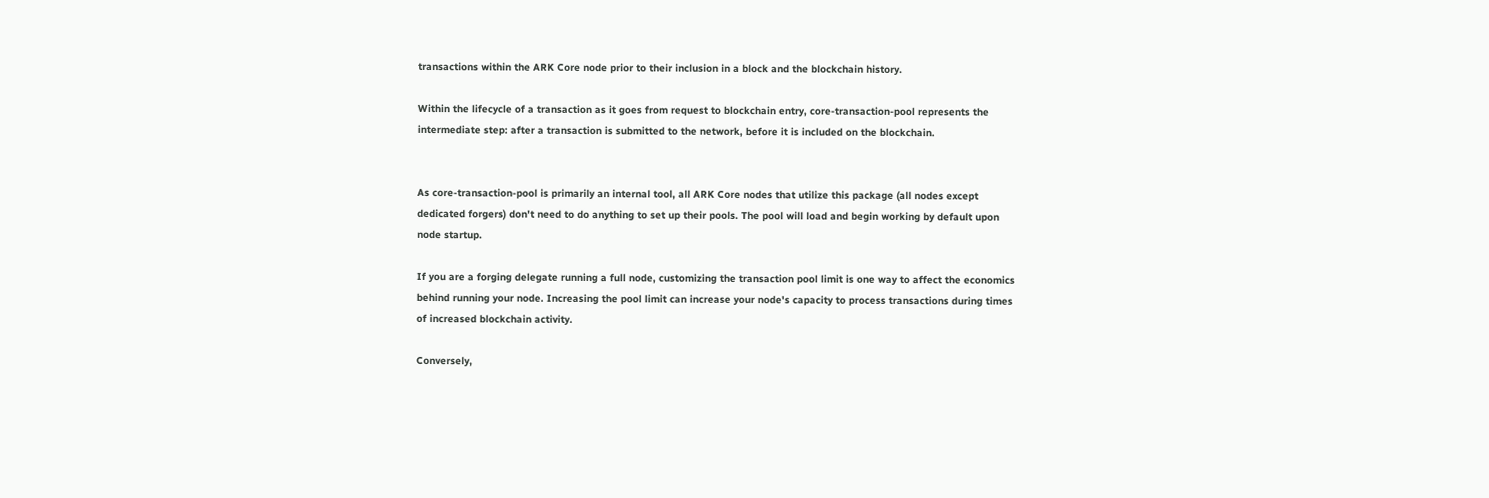transactions within the ARK Core node prior to their inclusion in a block and the blockchain history.

Within the lifecycle of a transaction as it goes from request to blockchain entry, core-transaction-pool represents the intermediate step: after a transaction is submitted to the network, before it is included on the blockchain.


As core-transaction-pool is primarily an internal tool, all ARK Core nodes that utilize this package (all nodes except dedicated forgers) don't need to do anything to set up their pools. The pool will load and begin working by default upon node startup.

If you are a forging delegate running a full node, customizing the transaction pool limit is one way to affect the economics behind running your node. Increasing the pool limit can increase your node's capacity to process transactions during times of increased blockchain activity.

Conversely,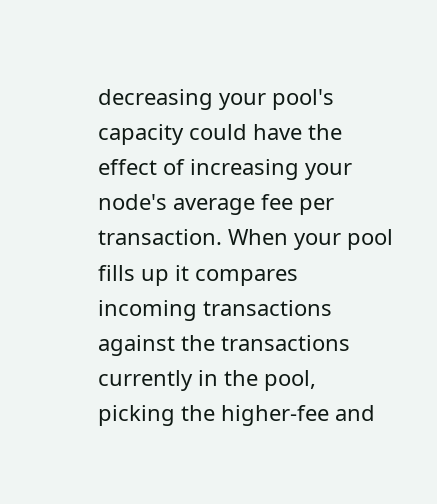decreasing your pool's capacity could have the effect of increasing your node's average fee per transaction. When your pool fills up it compares incoming transactions against the transactions currently in the pool, picking the higher-fee and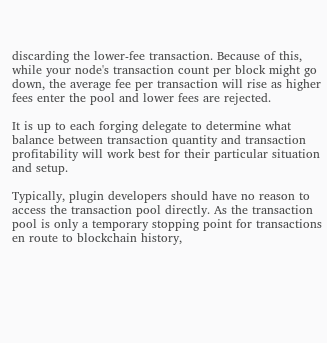discarding the lower-fee transaction. Because of this, while your node's transaction count per block might go down, the average fee per transaction will rise as higher fees enter the pool and lower fees are rejected.

It is up to each forging delegate to determine what balance between transaction quantity and transaction profitability will work best for their particular situation and setup.

Typically, plugin developers should have no reason to access the transaction pool directly. As the transaction pool is only a temporary stopping point for transactions en route to blockchain history,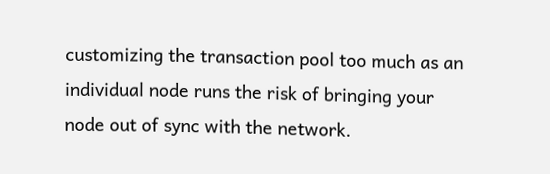customizing the transaction pool too much as an individual node runs the risk of bringing your node out of sync with the network.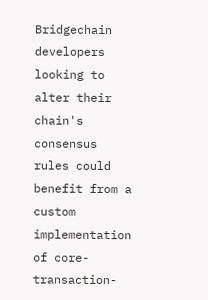Bridgechain developers looking to alter their chain's consensus rules could benefit from a custom implementation of core-transaction-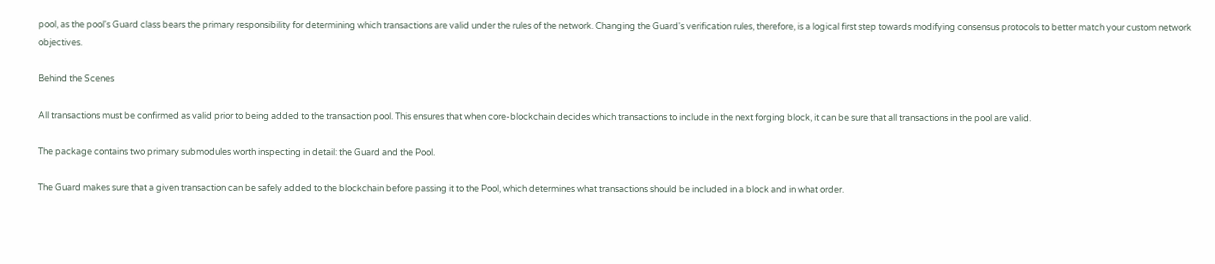pool, as the pool's Guard class bears the primary responsibility for determining which transactions are valid under the rules of the network. Changing the Guard's verification rules, therefore, is a logical first step towards modifying consensus protocols to better match your custom network objectives.

Behind the Scenes

All transactions must be confirmed as valid prior to being added to the transaction pool. This ensures that when core-blockchain decides which transactions to include in the next forging block, it can be sure that all transactions in the pool are valid.

The package contains two primary submodules worth inspecting in detail: the Guard and the Pool.

The Guard makes sure that a given transaction can be safely added to the blockchain before passing it to the Pool, which determines what transactions should be included in a block and in what order.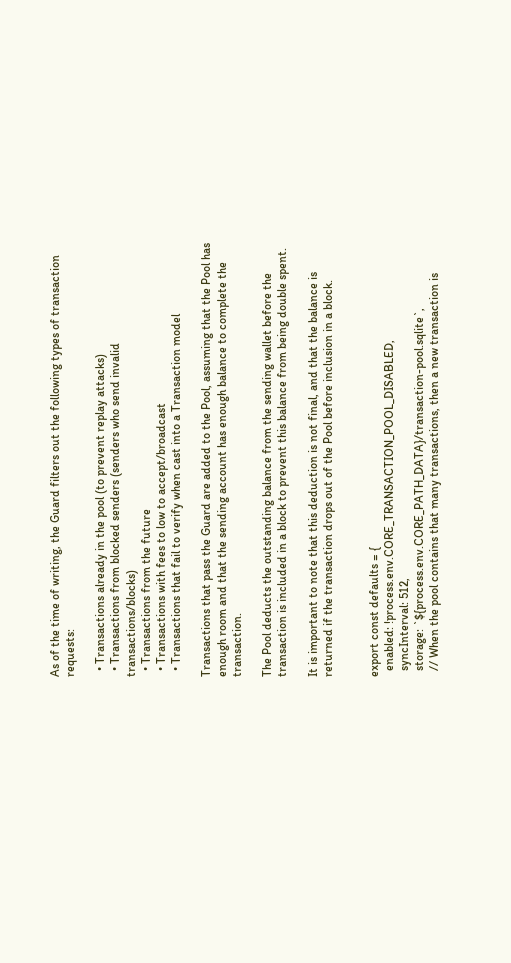As of the time of writing, the Guard filters out the following types of transaction requests:

  • Transactions already in the pool (to prevent replay attacks)
  • Transactions from blocked senders (senders who send invalid transactions/blocks)
  • Transactions from the future
  • Transactions with fees to low to accept/broadcast
  • Transactions that fail to verify when cast into a Transaction model

Transactions that pass the Guard are added to the Pool, assuming that the Pool has enough room and that the sending account has enough balance to complete the transaction.

The Pool deducts the outstanding balance from the sending wallet before the transaction is included in a block to prevent this balance from being double spent.

It is important to note that this deduction is not final, and that the balance is returned if the transaction drops out of the Pool before inclusion in a block.


export const defaults = {
  enabled: !process.env.CORE_TRANSACTION_POOL_DISABLED,
  syncInterval: 512,
  storage: `${process.env.CORE_PATH_DATA}/transaction-pool.sqlite`,
  // When the pool contains that many transactions, then a new transaction is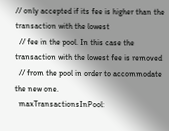// only accepted if its fee is higher than the transaction with the lowest
  // fee in the pool. In this case the transaction with the lowest fee is removed
  // from the pool in order to accommodate the new one.
  maxTransactionsInPool: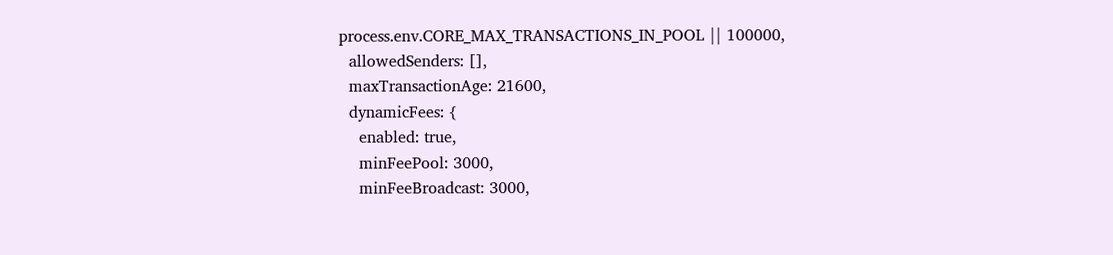process.env.CORE_MAX_TRANSACTIONS_IN_POOL || 100000,
  allowedSenders: [],
  maxTransactionAge: 21600,
  dynamicFees: {
    enabled: true,
    minFeePool: 3000,
    minFeeBroadcast: 3000,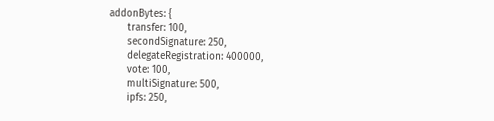addonBytes: {
      transfer: 100,
      secondSignature: 250,
      delegateRegistration: 400000,
      vote: 100,
      multiSignature: 500,
      ipfs: 250,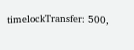timelockTransfer: 500,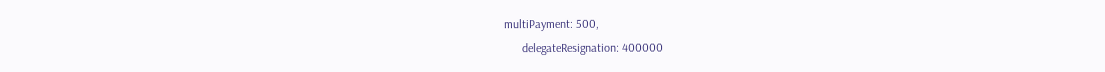multiPayment: 500,
      delegateResignation: 400000